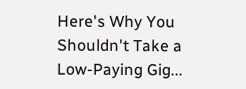Here's Why You Shouldn't Take a Low-Paying Gig...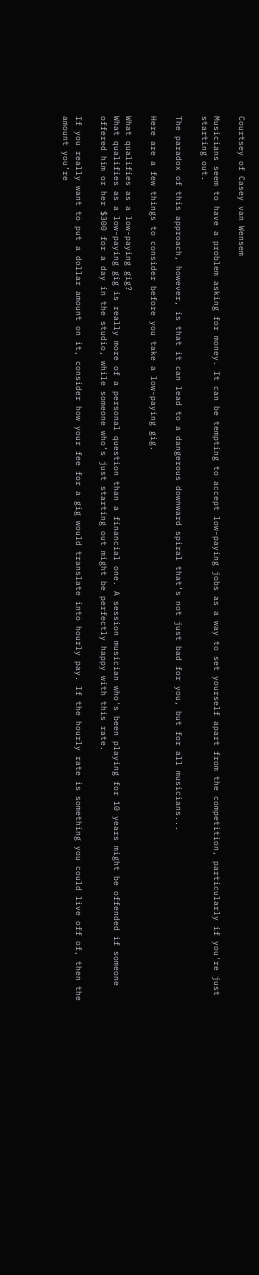Courtsey of Casey van Wensem

Musicians seem to have a problem asking for money. It can be tempting to accept low-paying jobs as a way to set yourself apart from the competition, particularly if you're just starting out.

The paradox of this approach, however, is that it can lead to a dangerous downward spiral that’s not just bad for you, but for all musicians...

Here are a few things to consider before you take a low-paying gig.

What qualifies as a low-paying gig?
What qualifies as a low-paying gig is really more of a personal question than a financial one. A session musician who's been playing for 10 years might be offended if someone offered him or her $300 for a day in the studio, while someone who’s just starting out might be perfectly happy with this rate.

If you really want to put a dollar amount on it, consider how your fee for a gig would translate into hourly pay. If the hourly rate is something you could live off of, then the amount you’re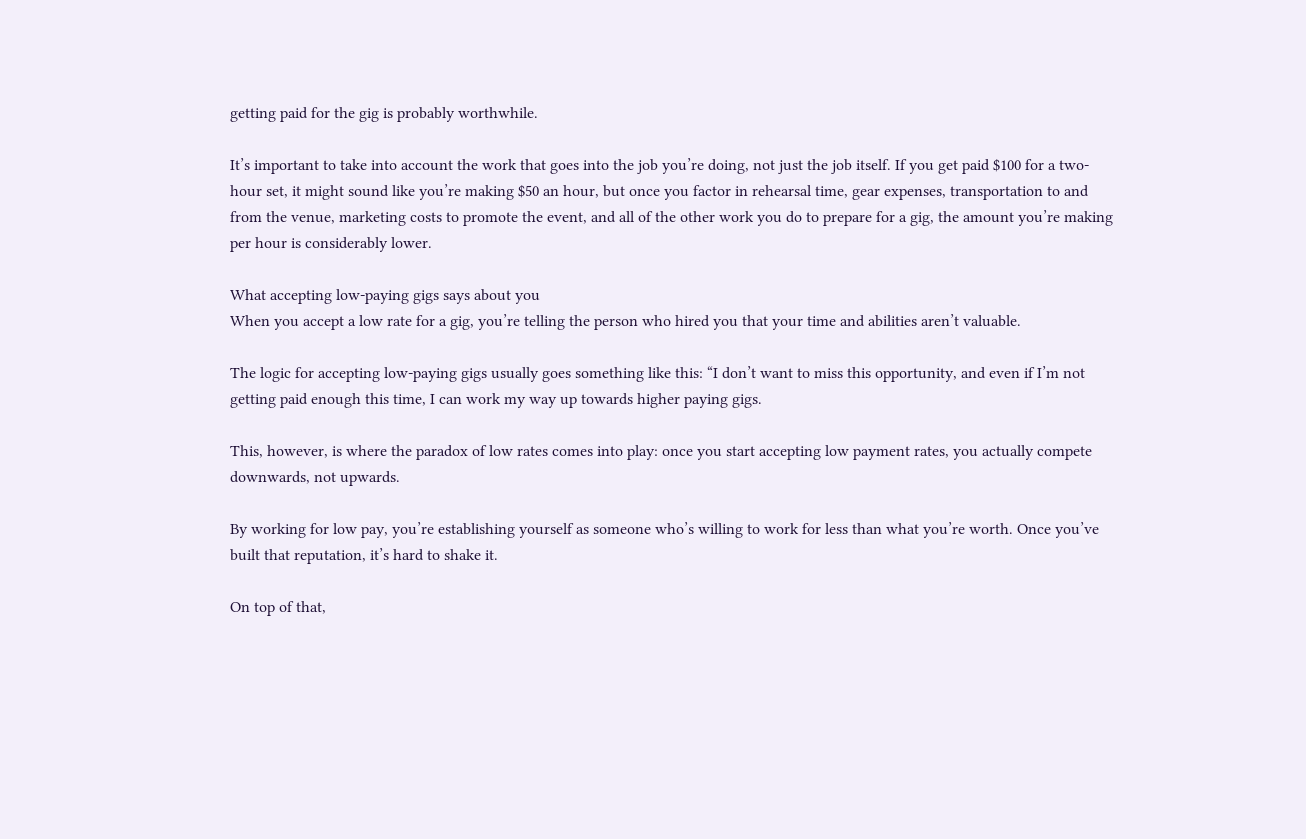getting paid for the gig is probably worthwhile.

It’s important to take into account the work that goes into the job you’re doing, not just the job itself. If you get paid $100 for a two-hour set, it might sound like you’re making $50 an hour, but once you factor in rehearsal time, gear expenses, transportation to and from the venue, marketing costs to promote the event, and all of the other work you do to prepare for a gig, the amount you’re making per hour is considerably lower.

What accepting low-paying gigs says about you
When you accept a low rate for a gig, you’re telling the person who hired you that your time and abilities aren’t valuable.

The logic for accepting low-paying gigs usually goes something like this: “I don’t want to miss this opportunity, and even if I’m not getting paid enough this time, I can work my way up towards higher paying gigs.

This, however, is where the paradox of low rates comes into play: once you start accepting low payment rates, you actually compete downwards, not upwards.

By working for low pay, you’re establishing yourself as someone who’s willing to work for less than what you’re worth. Once you’ve built that reputation, it’s hard to shake it.

On top of that,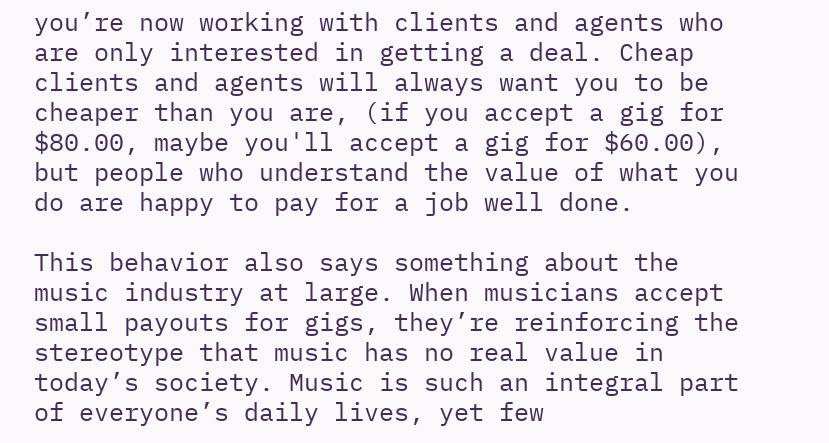you’re now working with clients and agents who are only interested in getting a deal. Cheap clients and agents will always want you to be cheaper than you are, (if you accept a gig for $80.00, maybe you'll accept a gig for $60.00), but people who understand the value of what you do are happy to pay for a job well done.

This behavior also says something about the music industry at large. When musicians accept small payouts for gigs, they’re reinforcing the stereotype that music has no real value in today’s society. Music is such an integral part of everyone’s daily lives, yet few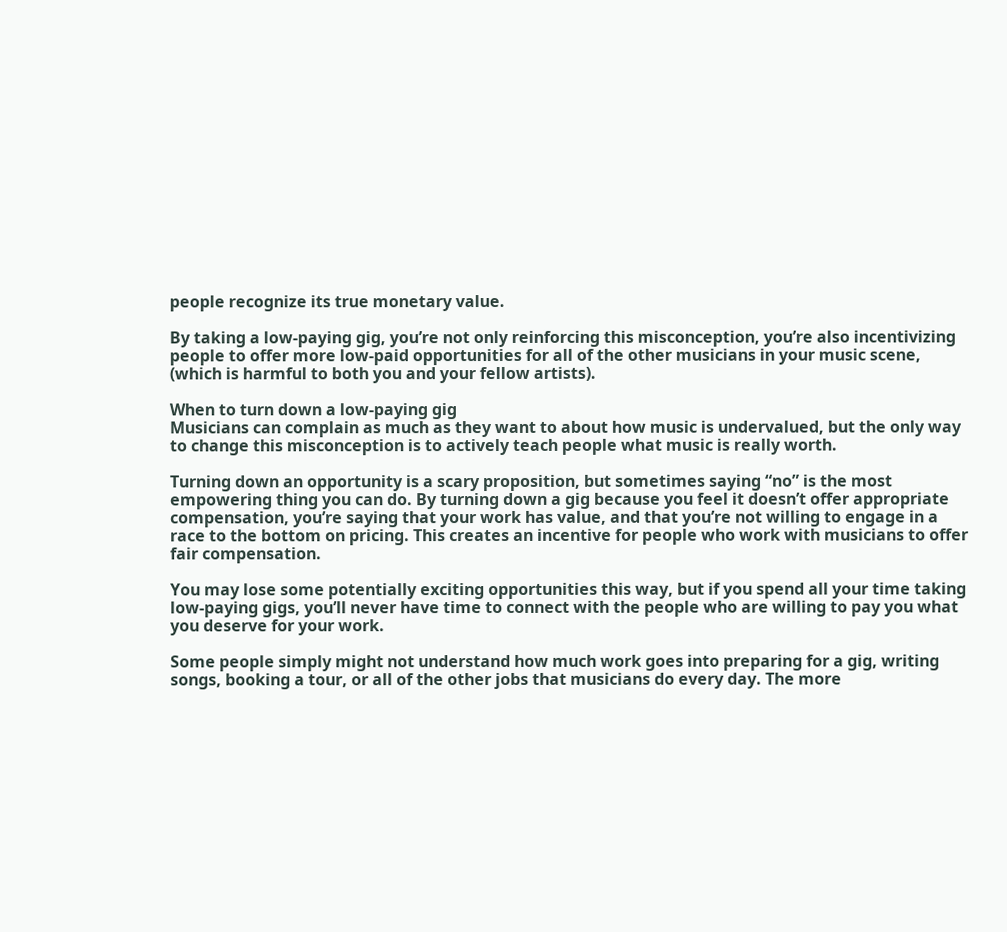people recognize its true monetary value.

By taking a low-paying gig, you’re not only reinforcing this misconception, you’re also incentivizing people to offer more low-paid opportunities for all of the other musicians in your music scene, (which is harmful to both you and your fellow artists).

When to turn down a low-paying gig
Musicians can complain as much as they want to about how music is undervalued, but the only way to change this misconception is to actively teach people what music is really worth.

Turning down an opportunity is a scary proposition, but sometimes saying “no” is the most empowering thing you can do. By turning down a gig because you feel it doesn’t offer appropriate compensation, you’re saying that your work has value, and that you’re not willing to engage in a race to the bottom on pricing. This creates an incentive for people who work with musicians to offer fair compensation.

You may lose some potentially exciting opportunities this way, but if you spend all your time taking low-paying gigs, you’ll never have time to connect with the people who are willing to pay you what you deserve for your work.

Some people simply might not understand how much work goes into preparing for a gig, writing songs, booking a tour, or all of the other jobs that musicians do every day. The more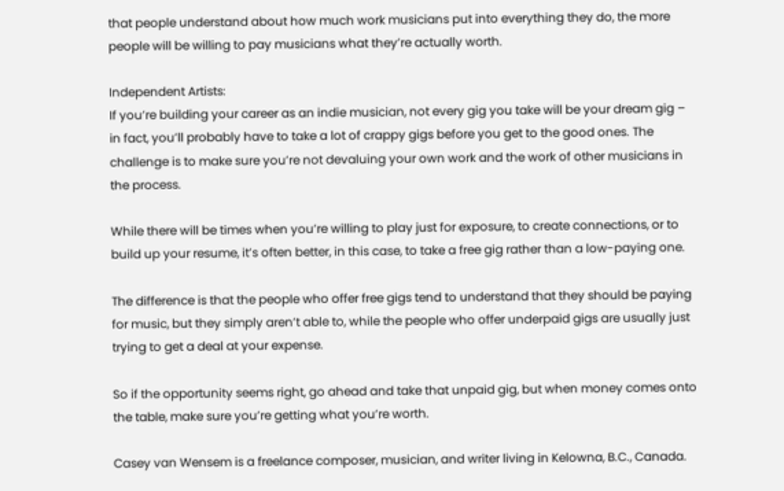that people understand about how much work musicians put into everything they do, the more people will be willing to pay musicians what they’re actually worth.

Independent Artists:
If you’re building your career as an indie musician, not every gig you take will be your dream gig – in fact, you’ll probably have to take a lot of crappy gigs before you get to the good ones. The challenge is to make sure you’re not devaluing your own work and the work of other musicians in the process.

While there will be times when you’re willing to play just for exposure, to create connections, or to build up your resume, it’s often better, in this case, to take a free gig rather than a low-paying one.

The difference is that the people who offer free gigs tend to understand that they should be paying for music, but they simply aren’t able to, while the people who offer underpaid gigs are usually just trying to get a deal at your expense.

So if the opportunity seems right, go ahead and take that unpaid gig, but when money comes onto the table, make sure you’re getting what you’re worth.

Casey van Wensem is a freelance composer, musician, and writer living in Kelowna, B.C., Canada.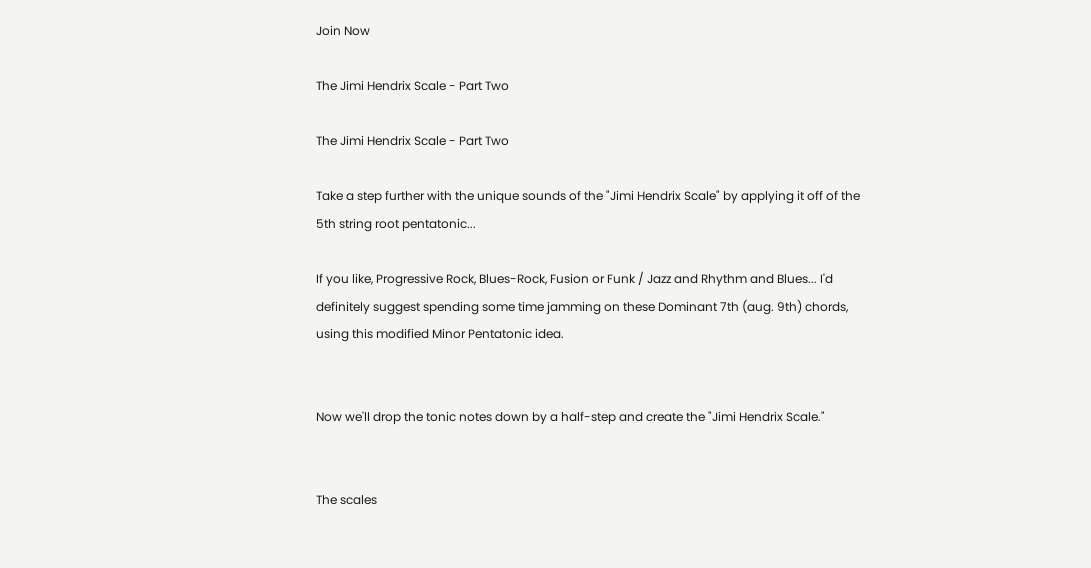Join Now

The Jimi Hendrix Scale - Part Two

The Jimi Hendrix Scale - Part Two

Take a step further with the unique sounds of the "Jimi Hendrix Scale" by applying it off of the 5th string root pentatonic...

If you like, Progressive Rock, Blues-Rock, Fusion or Funk / Jazz and Rhythm and Blues... I'd definitely suggest spending some time jamming on these Dominant 7th (aug. 9th) chords, using this modified Minor Pentatonic idea.


Now we'll drop the tonic notes down by a half-step and create the "Jimi Hendrix Scale."


The scales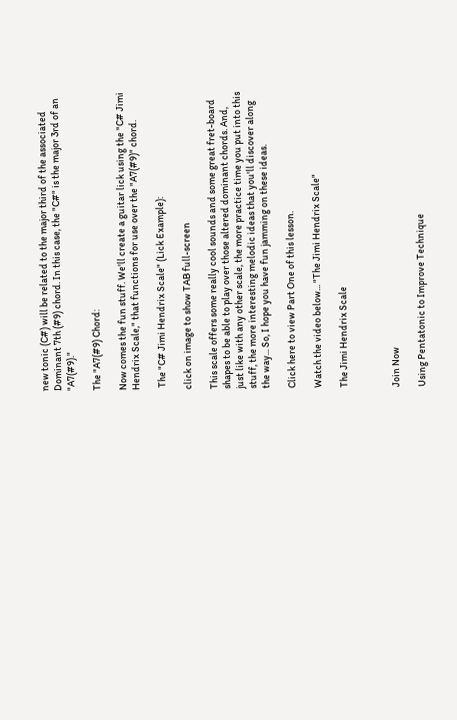new tonic (C#) will be related to the major third of the associated Dominant 7th (#9) chord. In this case, the "C#" is the major 3rd of an "A7(#9)."

The "A7(#9) Chord:

Now comes the fun stuff. We'll create a guitar lick using the "C# Jimi Hendrix Scale," that functions for use over the "A7(#9)" chord.

 The "C# Jimi Hendrix Scale" (Lick Example):

click on image to show TAB full-screen

This scale offers some really cool sounds and some great fret-board shapes to be able to play over those altered dominant chords. And, just like with any other scale, the more practice time you put into this stuff, the more interesting melodic ideas that you'll discover along the way... So, I hope you have fun jamming on these ideas.

Click here to view Part One of this lesson.

Watch the video below... "The Jimi Hendrix Scale"

The Jimi Hendrix Scale



Join Now

Using Pentatonic to Improve Technique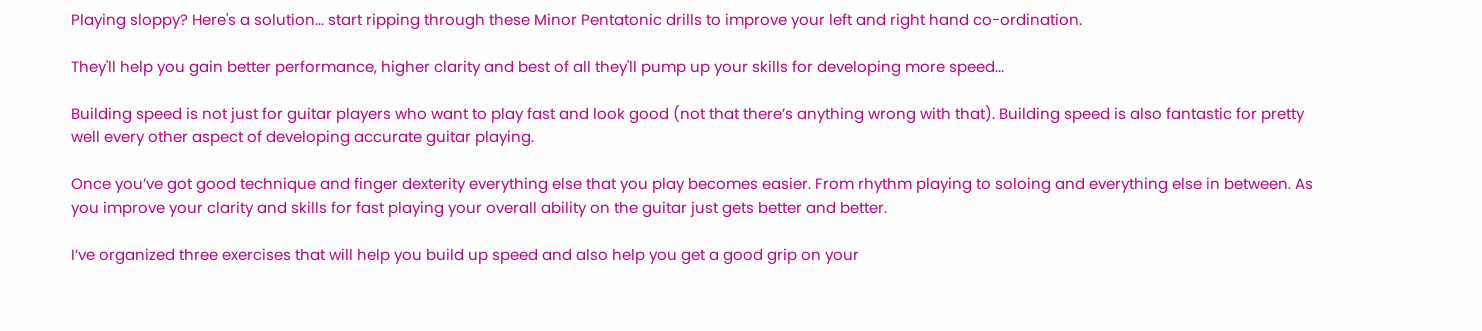Playing sloppy? Here's a solution... start ripping through these Minor Pentatonic drills to improve your left and right hand co-ordination.

They'll help you gain better performance, higher clarity and best of all they'll pump up your skills for developing more speed...

Building speed is not just for guitar players who want to play fast and look good (not that there’s anything wrong with that). Building speed is also fantastic for pretty well every other aspect of developing accurate guitar playing.

Once you’ve got good technique and finger dexterity everything else that you play becomes easier. From rhythm playing to soloing and everything else in between. As you improve your clarity and skills for fast playing your overall ability on the guitar just gets better and better.

I’ve organized three exercises that will help you build up speed and also help you get a good grip on your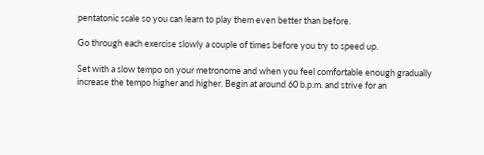pentatonic scale so you can learn to play them even better than before.

Go through each exercise slowly a couple of times before you try to speed up.

Set with a slow tempo on your metronome and when you feel comfortable enough gradually increase the tempo higher and higher. Begin at around 60 b.p.m. and strive for an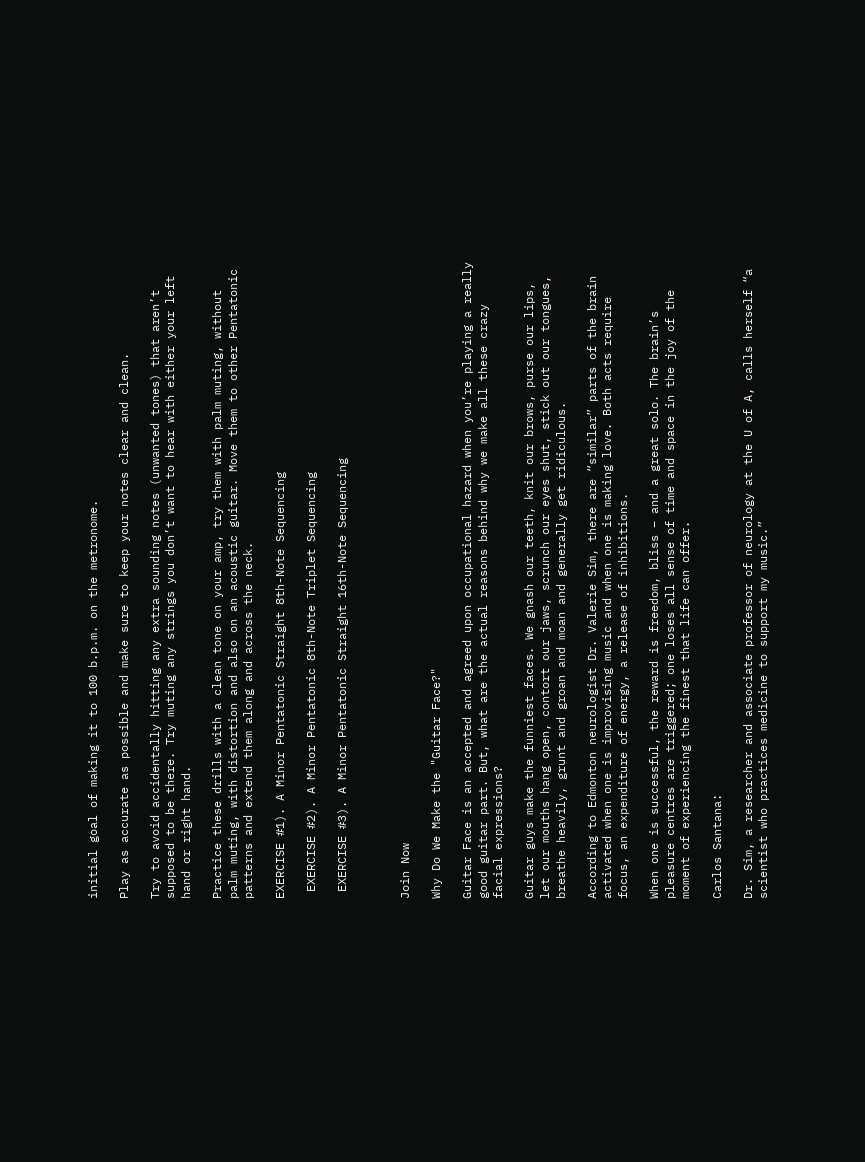initial goal of making it to 100 b.p.m. on the metronome.

Play as accurate as possible and make sure to keep your notes clear and clean.

Try to avoid accidentally hitting any extra sounding notes (unwanted tones) that aren’t supposed to be there. Try muting any strings you don’t want to hear with either your left hand or right hand.

Practice these drills with a clean tone on your amp, try them with palm muting, without palm muting, with distortion and also on an acoustic guitar. Move them to other Pentatonic patterns and extend them along and across the neck.

EXERCISE #1). A Minor Pentatonic Straight 8th-Note Sequencing

 EXERCISE #2). A Minor Pentatonic 8th-Note Triplet Sequencing

 EXERCISE #3). A Minor Pentatonic Straight 16th-Note Sequencing



Join Now

Why Do We Make the "Guitar Face?"

Guitar Face is an accepted and agreed upon occupational hazard when you’re playing a really good guitar part. But, what are the actual reasons behind why we make all these crazy facial expressions?

Guitar guys make the funniest faces. We gnash our teeth, knit our brows, purse our lips, let our mouths hang open, contort our jaws, scrunch our eyes shut, stick out our tongues, breathe heavily, grunt and groan and moan and generally get ridiculous.

According to Edmonton neurologist Dr. Valerie Sim, there are “similar” parts of the brain activated when one is improvising music and when one is making love. Both acts require focus, an expenditure of energy, a release of inhibitions.

When one is successful, the reward is freedom, bliss – and a great solo. The brain’s pleasure centres are triggered; one loses all sense of time and space in the joy of the moment of experiencing the finest that life can offer.

Carlos Santana:

Dr. Sim, a researcher and associate professor of neurology at the U of A, calls herself “a scientist who practices medicine to support my music.”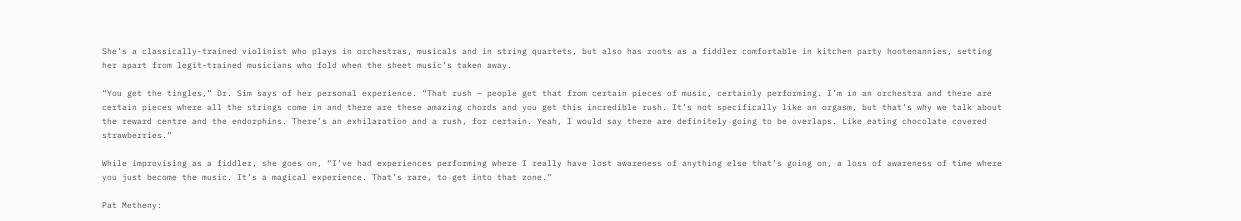She’s a classically-trained violinist who plays in orchestras, musicals and in string quartets, but also has roots as a fiddler comfortable in kitchen party hootenannies, setting her apart from legit-trained musicians who fold when the sheet music’s taken away.

“You get the tingles,” Dr. Sim says of her personal experience. “That rush – people get that from certain pieces of music, certainly performing. I’m in an orchestra and there are certain pieces where all the strings come in and there are these amazing chords and you get this incredible rush. It’s not specifically like an orgasm, but that’s why we talk about the reward centre and the endorphins. There’s an exhilaration and a rush, for certain. Yeah, I would say there are definitely going to be overlaps. Like eating chocolate covered strawberries.”

While improvising as a fiddler, she goes on, “I’ve had experiences performing where I really have lost awareness of anything else that’s going on, a loss of awareness of time where you just become the music. It’s a magical experience. That’s rare, to get into that zone.”

Pat Metheny: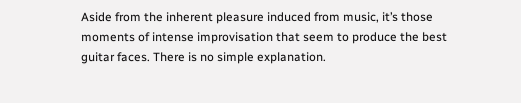Aside from the inherent pleasure induced from music, it’s those moments of intense improvisation that seem to produce the best guitar faces. There is no simple explanation.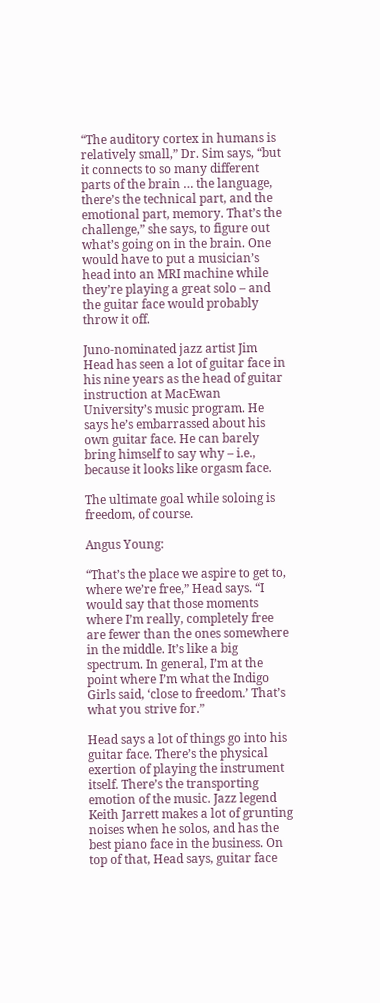“The auditory cortex in humans is relatively small,” Dr. Sim says, “but it connects to so many different parts of the brain … the language, there’s the technical part, and the emotional part, memory. That’s the challenge,” she says, to figure out what’s going on in the brain. One would have to put a musician’s head into an MRI machine while they’re playing a great solo – and the guitar face would probably throw it off.

Juno-nominated jazz artist Jim Head has seen a lot of guitar face in his nine years as the head of guitar instruction at MacEwan University’s music program. He says he’s embarrassed about his own guitar face. He can barely bring himself to say why – i.e., because it looks like orgasm face.

The ultimate goal while soloing is freedom, of course.

Angus Young:

“That’s the place we aspire to get to, where we’re free,” Head says. “I would say that those moments where I’m really, completely free are fewer than the ones somewhere in the middle. It’s like a big spectrum. In general, I’m at the point where I’m what the Indigo Girls said, ‘close to freedom.’ That’s what you strive for.”

Head says a lot of things go into his guitar face. There’s the physical exertion of playing the instrument itself. There’s the transporting emotion of the music. Jazz legend Keith Jarrett makes a lot of grunting noises when he solos, and has the best piano face in the business. On top of that, Head says, guitar face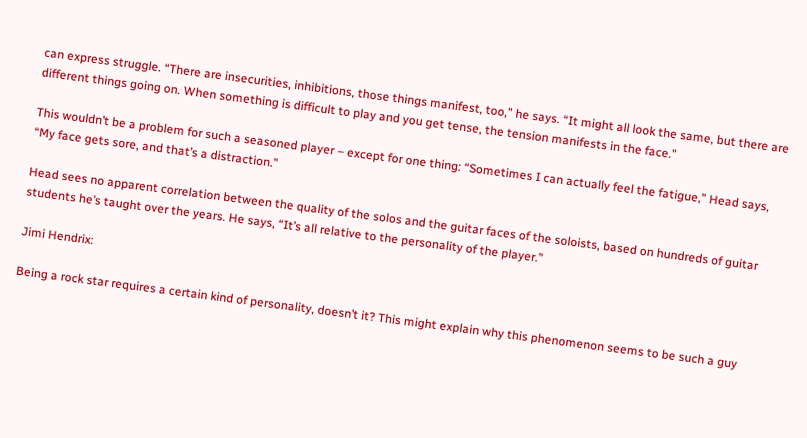can express struggle. “There are insecurities, inhibitions, those things manifest, too,” he says. “It might all look the same, but there are different things going on. When something is difficult to play and you get tense, the tension manifests in the face.”

This wouldn’t be a problem for such a seasoned player – except for one thing: “Sometimes I can actually feel the fatigue,” Head says, “My face gets sore, and that’s a distraction.”

Head sees no apparent correlation between the quality of the solos and the guitar faces of the soloists, based on hundreds of guitar students he’s taught over the years. He says, “It’s all relative to the personality of the player.”

Jimi Hendrix:

Being a rock star requires a certain kind of personality, doesn’t it? This might explain why this phenomenon seems to be such a guy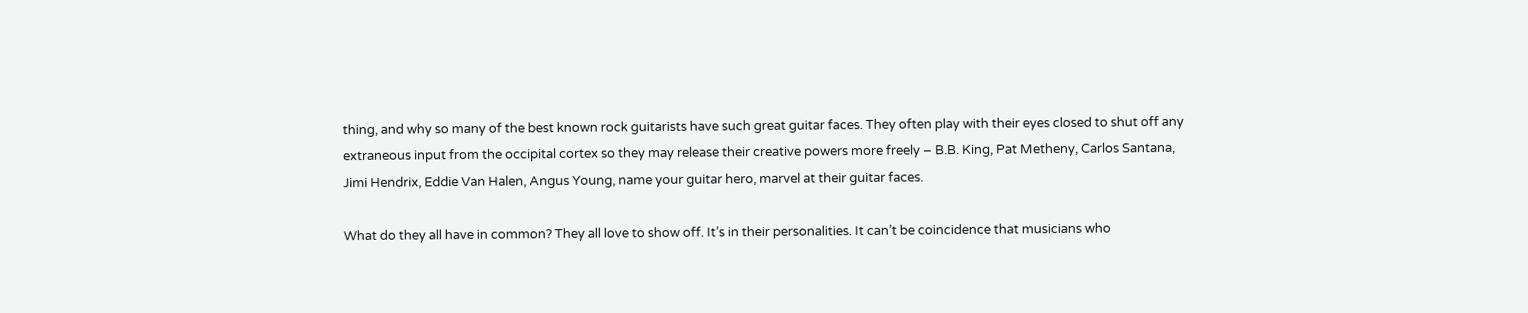thing, and why so many of the best known rock guitarists have such great guitar faces. They often play with their eyes closed to shut off any extraneous input from the occipital cortex so they may release their creative powers more freely – B.B. King, Pat Metheny, Carlos Santana, Jimi Hendrix, Eddie Van Halen, Angus Young, name your guitar hero, marvel at their guitar faces.

What do they all have in common? They all love to show off. It’s in their personalities. It can’t be coincidence that musicians who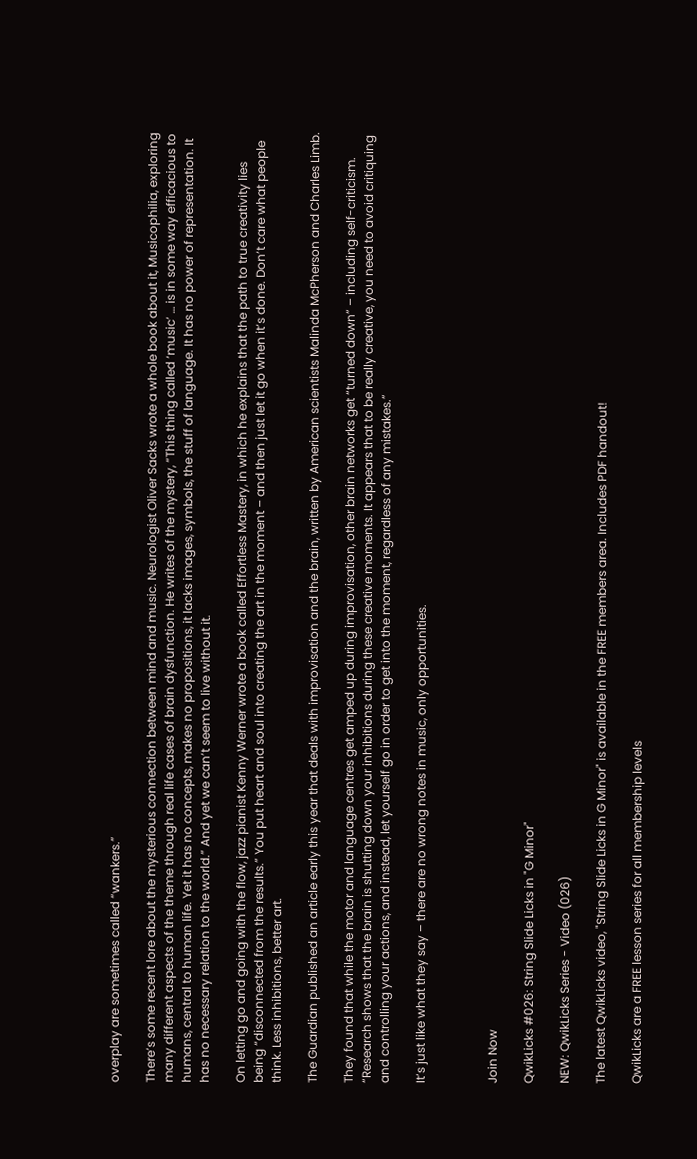overplay are sometimes called “wankers.”

There’s some recent lore about the mysterious connection between mind and music. Neurologist Oliver Sacks wrote a whole book about it, Musicophilia, exploring many different aspects of the theme through real life cases of brain dysfunction. He writes of the mystery, “This thing called ‘music’ … is in some way efficacious to humans, central to human life. Yet it has no concepts, makes no propositions, it lacks images, symbols, the stuff of language. It has no power of representation. It has no necessary relation to the world.” And yet we can’t seem to live without it.

On letting go and going with the flow, jazz pianist Kenny Werner wrote a book called Effortless Mastery, in which he explains that the path to true creativity lies being “disconnected from the results.” You put heart and soul into creating the art in the moment – and then just let it go when it’s done. Don’t care what people think. Less inhibitions, better art.

The Guardian published an article early this year that deals with improvisation and the brain, written by American scientists Malinda McPherson and Charles Limb.

They found that while the motor and language centres get amped up during improvisation, other brain networks get “turned down” – including self-criticism. “Research shows that the brain is shutting down your inhibitions during these creative moments. It appears that to be really creative, you need to avoid critiquing and controlling your actions, and instead, let yourself go in order to get into the moment, regardless of any mistakes.”

It’s just like what they say – there are no wrong notes in music, only opportunities.



Join Now

QwikLicks #026: String Slide Licks in "G Minor"

NEW: QwikLicks Series - Video (026)

The latest QwikLicks video, "String Slide Licks in G Minor" is available in the FREE members area. Includes PDF handout!

QwikLicks are a FREE lesson series for all membership levels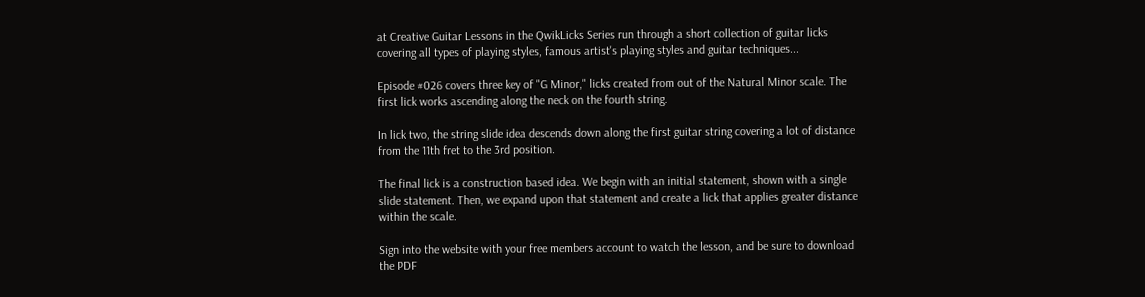at Creative Guitar Lessons in the QwikLicks Series run through a short collection of guitar licks covering all types of playing styles, famous artist's playing styles and guitar techniques...

Episode #026 covers three key of "G Minor," licks created from out of the Natural Minor scale. The first lick works ascending along the neck on the fourth string.

In lick two, the string slide idea descends down along the first guitar string covering a lot of distance from the 11th fret to the 3rd position.

The final lick is a construction based idea. We begin with an initial statement, shown with a single slide statement. Then, we expand upon that statement and create a lick that applies greater distance within the scale.

Sign into the website with your free members account to watch the lesson, and be sure to download the PDF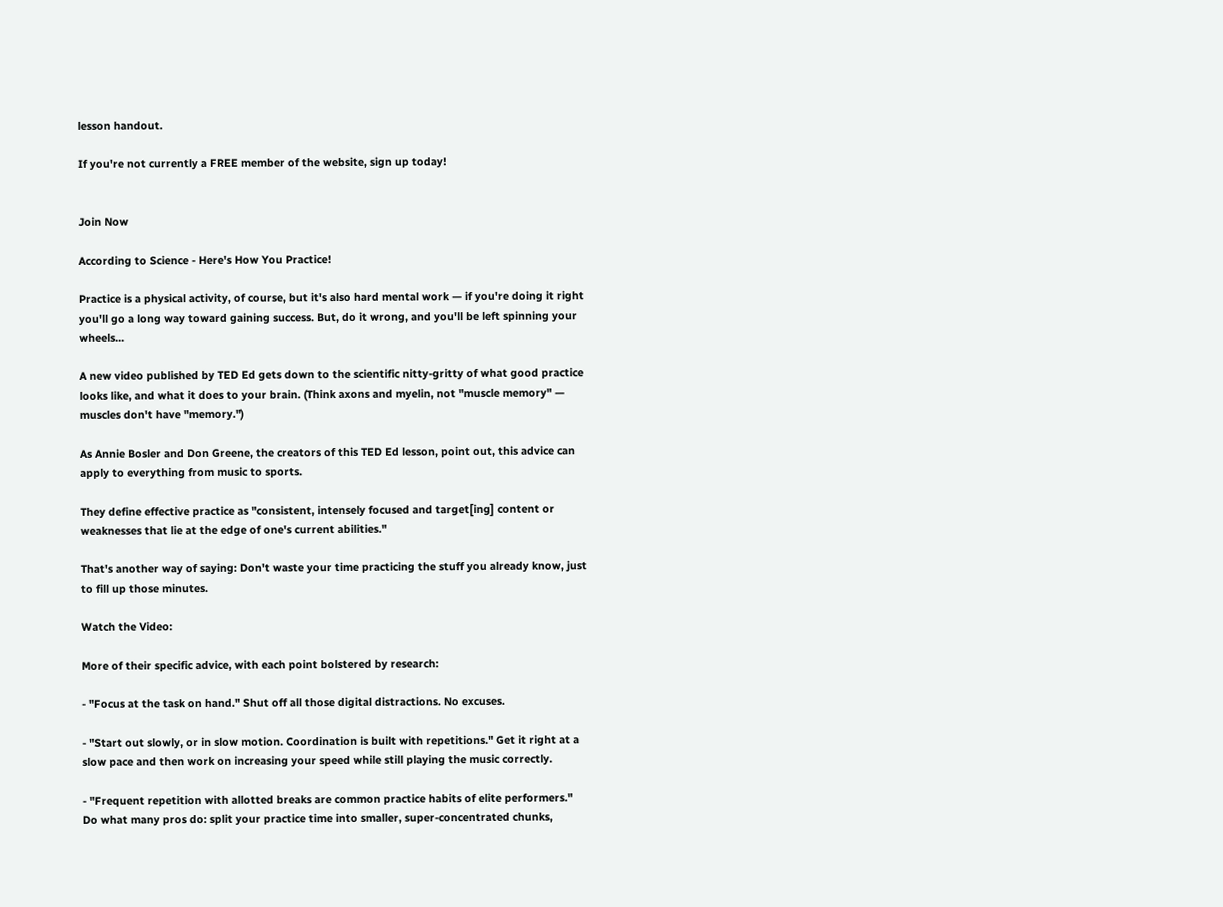lesson handout.

If you're not currently a FREE member of the website, sign up today!


Join Now

According to Science - Here's How You Practice!

Practice is a physical activity, of course, but it's also hard mental work — if you're doing it right you'll go a long way toward gaining success. But, do it wrong, and you'll be left spinning your wheels...

A new video published by TED Ed gets down to the scientific nitty-gritty of what good practice looks like, and what it does to your brain. (Think axons and myelin, not "muscle memory" — muscles don't have "memory.")

As Annie Bosler and Don Greene, the creators of this TED Ed lesson, point out, this advice can apply to everything from music to sports.

They define effective practice as "consistent, intensely focused and target[ing] content or weaknesses that lie at the edge of one's current abilities."

That's another way of saying: Don't waste your time practicing the stuff you already know, just to fill up those minutes.

Watch the Video:

More of their specific advice, with each point bolstered by research:

- "Focus at the task on hand." Shut off all those digital distractions. No excuses.

- "Start out slowly, or in slow motion. Coordination is built with repetitions." Get it right at a slow pace and then work on increasing your speed while still playing the music correctly.

- "Frequent repetition with allotted breaks are common practice habits of elite performers." Do what many pros do: split your practice time into smaller, super-concentrated chunks,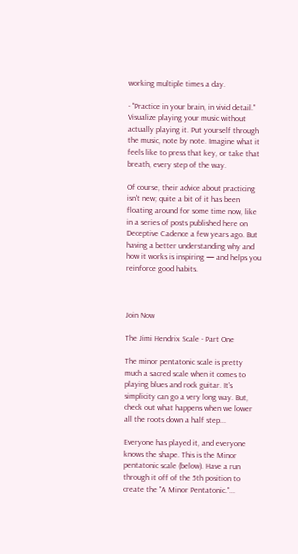working multiple times a day.

- "Practice in your brain, in vivid detail." Visualize playing your music without actually playing it. Put yourself through the music, note by note. Imagine what it feels like to press that key, or take that breath, every step of the way.

Of course, their advice about practicing isn't new; quite a bit of it has been floating around for some time now, like in a series of posts published here on Deceptive Cadence a few years ago. But having a better understanding why and how it works is inspiring — and helps you reinforce good habits.



Join Now

The Jimi Hendrix Scale - Part One

The minor pentatonic scale is pretty much a sacred scale when it comes to playing blues and rock guitar. It's simplicity can go a very long way. But, check out what happens when we lower all the roots down a half step...

Everyone has played it, and everyone knows the shape. This is the Minor pentatonic scale (below). Have a run through it off of the 5th position to create the "A Minor Pentatonic."...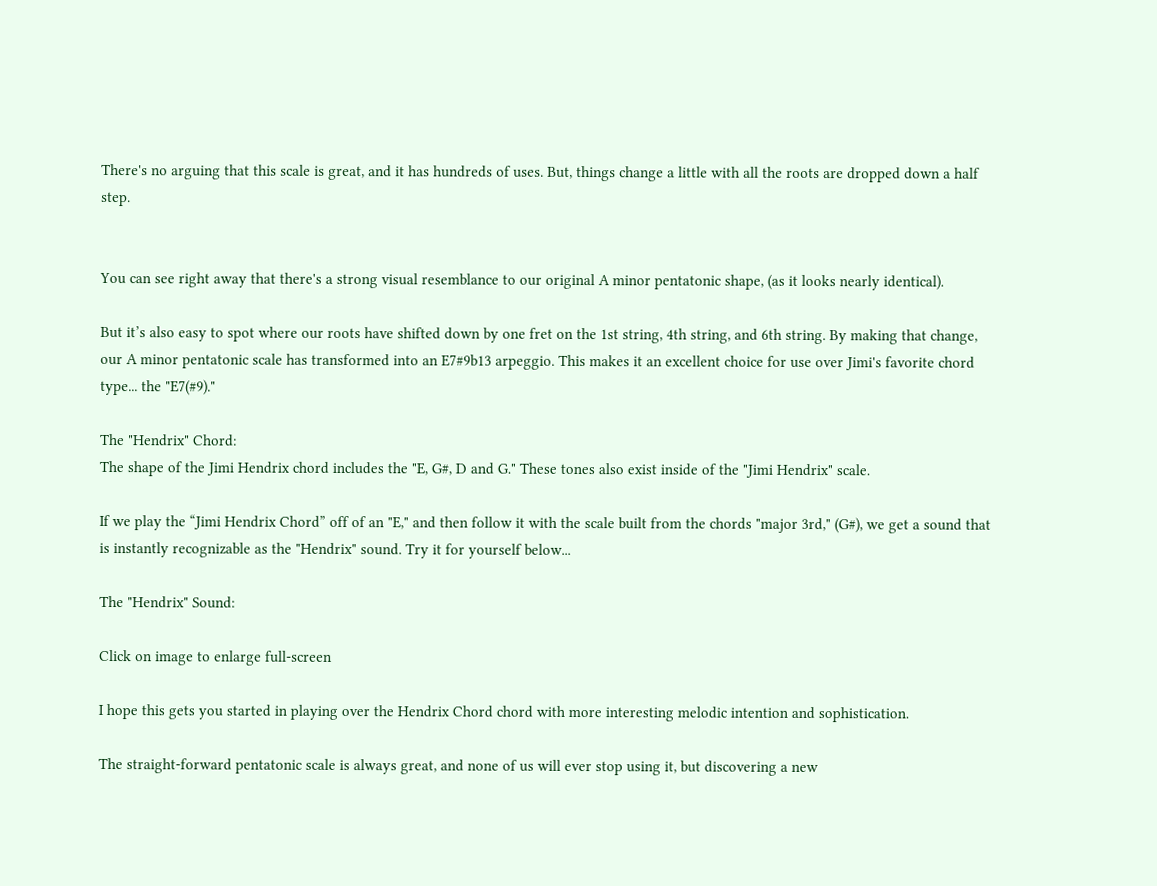There's no arguing that this scale is great, and it has hundreds of uses. But, things change a little with all the roots are dropped down a half step.


You can see right away that there's a strong visual resemblance to our original A minor pentatonic shape, (as it looks nearly identical).

But it’s also easy to spot where our roots have shifted down by one fret on the 1st string, 4th string, and 6th string. By making that change, our A minor pentatonic scale has transformed into an E7#9b13 arpeggio. This makes it an excellent choice for use over Jimi's favorite chord type... the "E7(#9)."

The "Hendrix" Chord:
The shape of the Jimi Hendrix chord includes the "E, G#, D and G." These tones also exist inside of the "Jimi Hendrix" scale.

If we play the “Jimi Hendrix Chord” off of an "E," and then follow it with the scale built from the chords "major 3rd," (G#), we get a sound that is instantly recognizable as the "Hendrix" sound. Try it for yourself below...

The "Hendrix" Sound:

Click on image to enlarge full-screen

I hope this gets you started in playing over the Hendrix Chord chord with more interesting melodic intention and sophistication.

The straight-forward pentatonic scale is always great, and none of us will ever stop using it, but discovering a new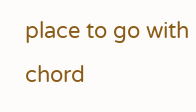place to go with chord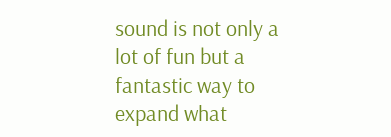sound is not only a lot of fun but a fantastic way to expand what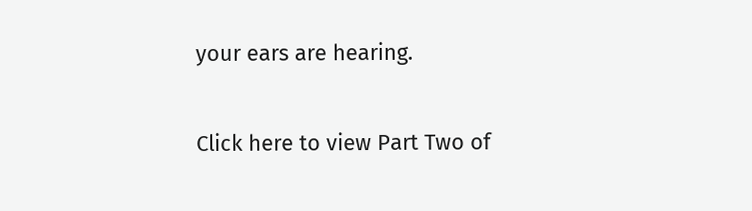your ears are hearing.

Click here to view Part Two of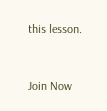this lesson.


Join Now